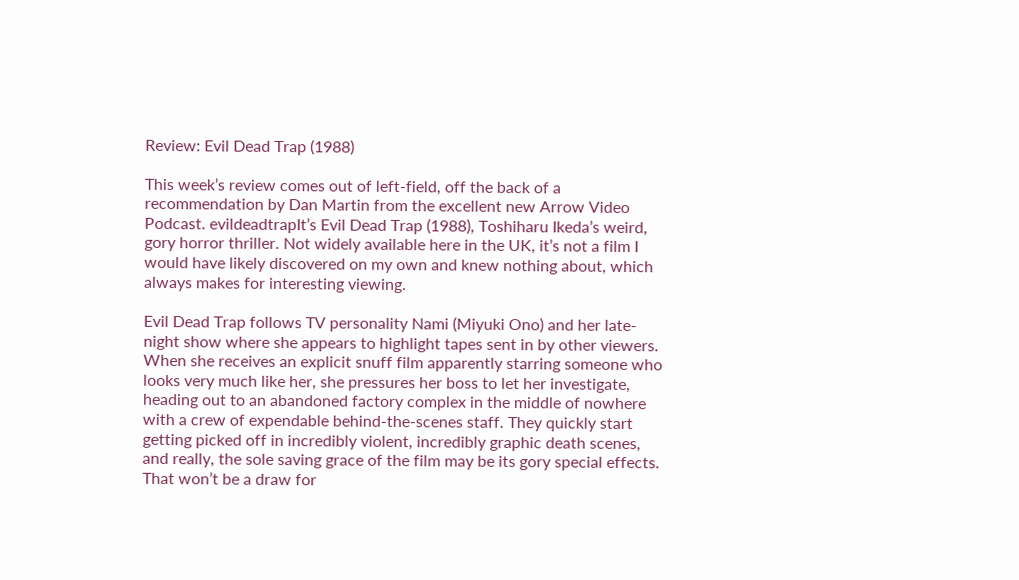Review: Evil Dead Trap (1988)

This week’s review comes out of left-field, off the back of a recommendation by Dan Martin from the excellent new Arrow Video Podcast. evildeadtrapIt’s Evil Dead Trap (1988), Toshiharu Ikeda’s weird, gory horror thriller. Not widely available here in the UK, it’s not a film I would have likely discovered on my own and knew nothing about, which always makes for interesting viewing.

Evil Dead Trap follows TV personality Nami (Miyuki Ono) and her late-night show where she appears to highlight tapes sent in by other viewers. When she receives an explicit snuff film apparently starring someone who looks very much like her, she pressures her boss to let her investigate, heading out to an abandoned factory complex in the middle of nowhere with a crew of expendable behind-the-scenes staff. They quickly start getting picked off in incredibly violent, incredibly graphic death scenes, and really, the sole saving grace of the film may be its gory special effects. That won’t be a draw for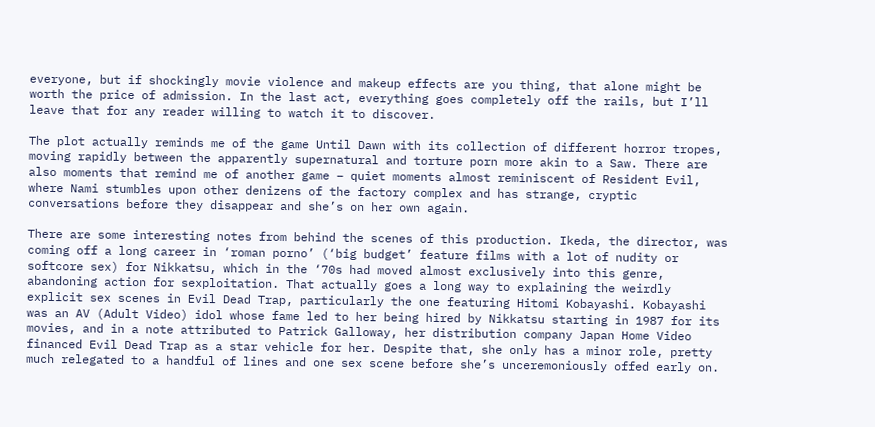everyone, but if shockingly movie violence and makeup effects are you thing, that alone might be worth the price of admission. In the last act, everything goes completely off the rails, but I’ll leave that for any reader willing to watch it to discover.

The plot actually reminds me of the game Until Dawn with its collection of different horror tropes, moving rapidly between the apparently supernatural and torture porn more akin to a Saw. There are also moments that remind me of another game – quiet moments almost reminiscent of Resident Evil, where Nami stumbles upon other denizens of the factory complex and has strange, cryptic conversations before they disappear and she’s on her own again.

There are some interesting notes from behind the scenes of this production. Ikeda, the director, was coming off a long career in ‘roman porno’ (‘big budget’ feature films with a lot of nudity or softcore sex) for Nikkatsu, which in the ‘70s had moved almost exclusively into this genre, abandoning action for sexploitation. That actually goes a long way to explaining the weirdly explicit sex scenes in Evil Dead Trap, particularly the one featuring Hitomi Kobayashi. Kobayashi was an AV (Adult Video) idol whose fame led to her being hired by Nikkatsu starting in 1987 for its movies, and in a note attributed to Patrick Galloway, her distribution company Japan Home Video financed Evil Dead Trap as a star vehicle for her. Despite that, she only has a minor role, pretty much relegated to a handful of lines and one sex scene before she’s unceremoniously offed early on.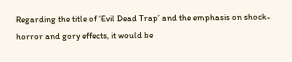Regarding the title of ‘Evil Dead Trap’ and the emphasis on shock-horror and gory effects, it would be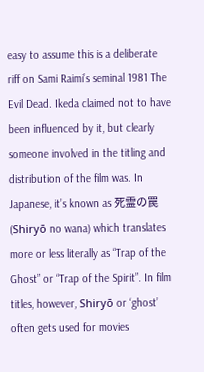easy to assume this is a deliberate riff on Sami Raimi’s seminal 1981 The Evil Dead. Ikeda claimed not to have been influenced by it, but clearly someone involved in the titling and distribution of the film was. In Japanese, it’s known as 死霊の罠 (Shiryō no wana) which translates more or less literally as “Trap of the Ghost” or “Trap of the Spirit”. In film titles, however, Shiryō or ‘ghost’ often gets used for movies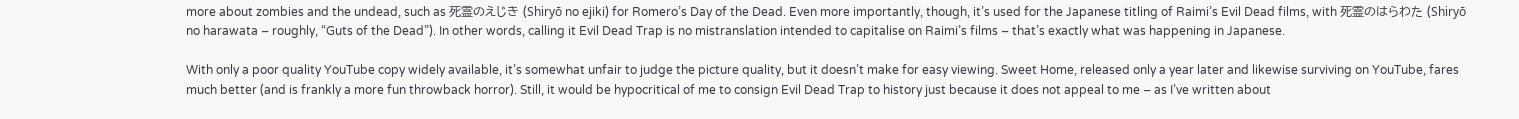more about zombies and the undead, such as 死霊のえじき (Shiryō no ejiki) for Romero’s Day of the Dead. Even more importantly, though, it’s used for the Japanese titling of Raimi’s Evil Dead films, with 死霊のはらわた (Shiryō no harawata – roughly, “Guts of the Dead”). In other words, calling it Evil Dead Trap is no mistranslation intended to capitalise on Raimi’s films – that’s exactly what was happening in Japanese.

With only a poor quality YouTube copy widely available, it’s somewhat unfair to judge the picture quality, but it doesn’t make for easy viewing. Sweet Home, released only a year later and likewise surviving on YouTube, fares much better (and is frankly a more fun throwback horror). Still, it would be hypocritical of me to consign Evil Dead Trap to history just because it does not appeal to me – as I’ve written about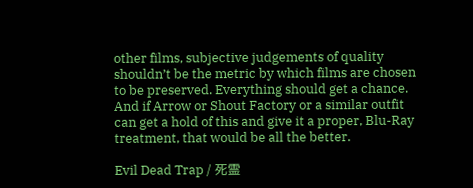other films, subjective judgements of quality shouldn’t be the metric by which films are chosen to be preserved. Everything should get a chance. And if Arrow or Shout Factory or a similar outfit can get a hold of this and give it a proper, Blu-Ray treatment, that would be all the better.

Evil Dead Trap / 死霊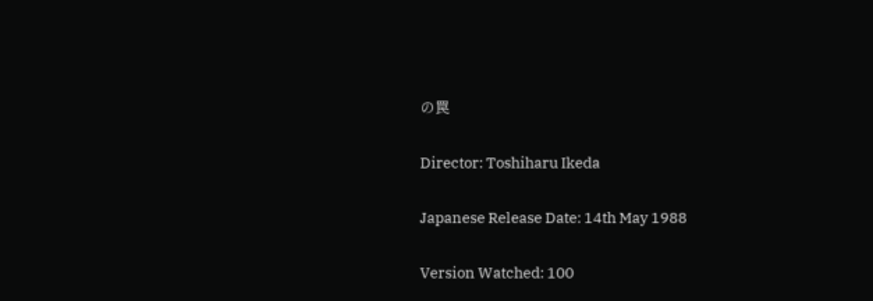の罠

Director: Toshiharu Ikeda

Japanese Release Date: 14th May 1988

Version Watched: 100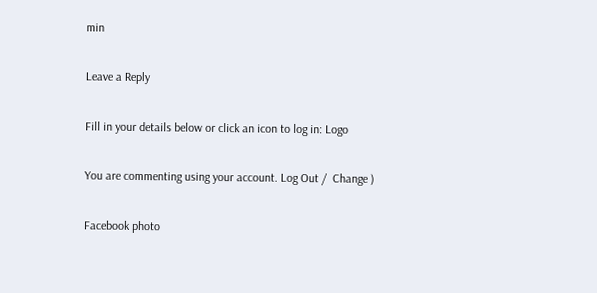min

Leave a Reply

Fill in your details below or click an icon to log in: Logo

You are commenting using your account. Log Out /  Change )

Facebook photo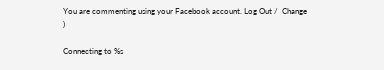You are commenting using your Facebook account. Log Out /  Change )

Connecting to %s